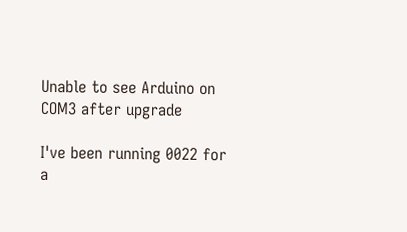Unable to see Arduino on COM3 after upgrade

I've been running 0022 for a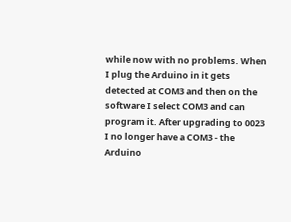while now with no problems. When I plug the Arduino in it gets detected at COM3 and then on the software I select COM3 and can program it. After upgrading to 0023 I no longer have a COM3 - the Arduino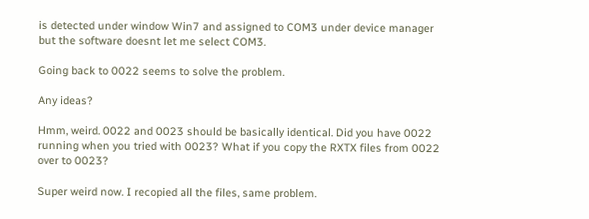is detected under window Win7 and assigned to COM3 under device manager but the software doesnt let me select COM3.

Going back to 0022 seems to solve the problem.

Any ideas?

Hmm, weird. 0022 and 0023 should be basically identical. Did you have 0022 running when you tried with 0023? What if you copy the RXTX files from 0022 over to 0023?

Super weird now. I recopied all the files, same problem.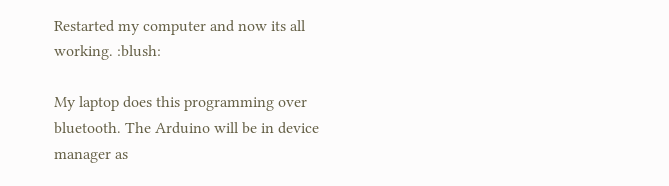Restarted my computer and now its all working. :blush:

My laptop does this programming over bluetooth. The Arduino will be in device manager as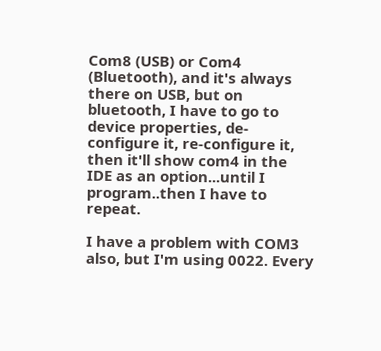Com8 (USB) or Com4 (Bluetooth), and it's always there on USB, but on bluetooth, I have to go to device properties, de-configure it, re-configure it, then it'll show com4 in the IDE as an option...until I program..then I have to repeat.

I have a problem with COM3 also, but I'm using 0022. Every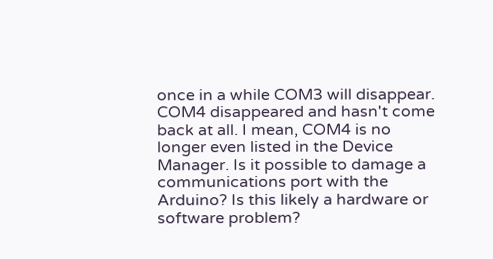once in a while COM3 will disappear. COM4 disappeared and hasn't come back at all. I mean, COM4 is no longer even listed in the Device Manager. Is it possible to damage a communications port with the Arduino? Is this likely a hardware or software problem?